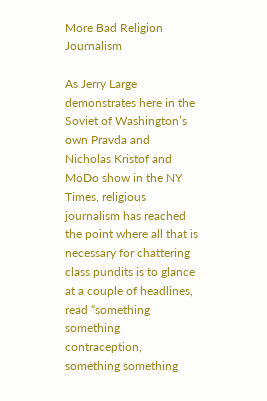More Bad Religion Journalism

As Jerry Large demonstrates here in the Soviet of Washington’s own Pravda and Nicholas Kristof and MoDo show in the NY Times, religious journalism has reached the point where all that is necessary for chattering class pundits is to glance at a couple of headlines, read “something something contraception, something something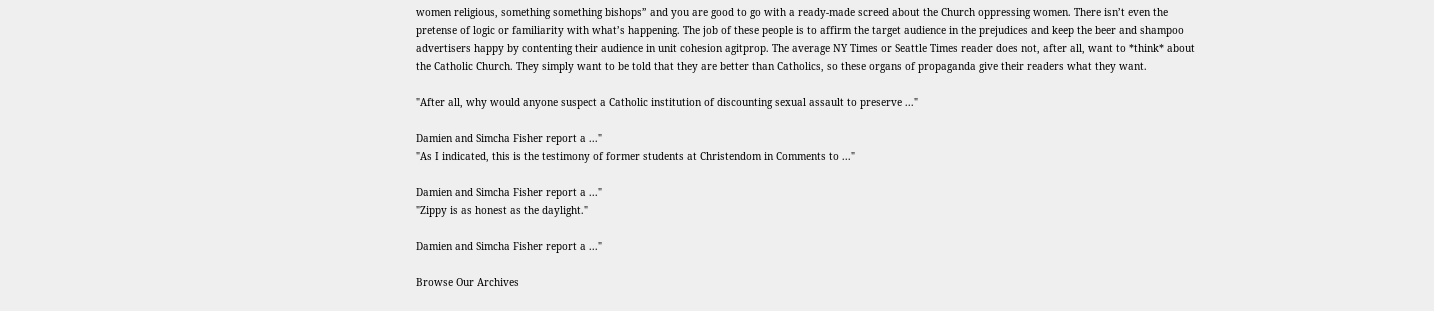women religious, something something bishops” and you are good to go with a ready-made screed about the Church oppressing women. There isn’t even the pretense of logic or familiarity with what’s happening. The job of these people is to affirm the target audience in the prejudices and keep the beer and shampoo advertisers happy by contenting their audience in unit cohesion agitprop. The average NY Times or Seattle Times reader does not, after all, want to *think* about the Catholic Church. They simply want to be told that they are better than Catholics, so these organs of propaganda give their readers what they want.

"After all, why would anyone suspect a Catholic institution of discounting sexual assault to preserve ..."

Damien and Simcha Fisher report a ..."
"As I indicated, this is the testimony of former students at Christendom in Comments to ..."

Damien and Simcha Fisher report a ..."
"Zippy is as honest as the daylight."

Damien and Simcha Fisher report a ..."

Browse Our Archives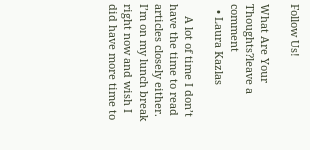Follow Us!

What Are Your Thoughts?leave a comment
  • Laura Kazlas

    A lot of time I don’t have the time to read articles closely either. I’m on my lunch break right now and wish I did have more time to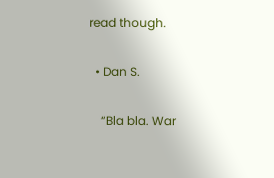read though.

  • Dan S.

    “Bla bla. War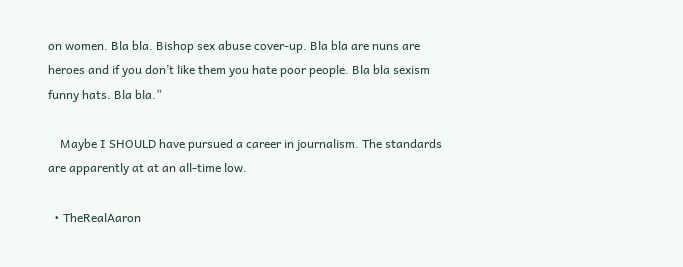on women. Bla bla. Bishop sex abuse cover-up. Bla bla are nuns are heroes and if you don’t like them you hate poor people. Bla bla sexism funny hats. Bla bla.”

    Maybe I SHOULD have pursued a career in journalism. The standards are apparently at at an all-time low.

  • TheRealAaron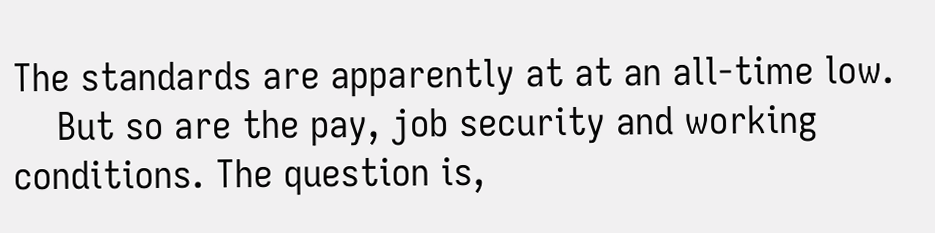The standards are apparently at at an all-time low.
    But so are the pay, job security and working conditions. The question is,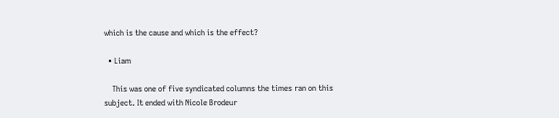which is the cause and which is the effect?

  • Liam

    This was one of five syndicated columns the times ran on this subject. It ended with Nicole Brodeur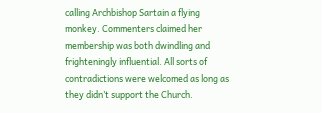calling Archbishop Sartain a flying monkey. Commenters claimed her membership was both dwindling and frighteningly influential. All sorts of contradictions were welcomed as long as they didn’t support the Church.